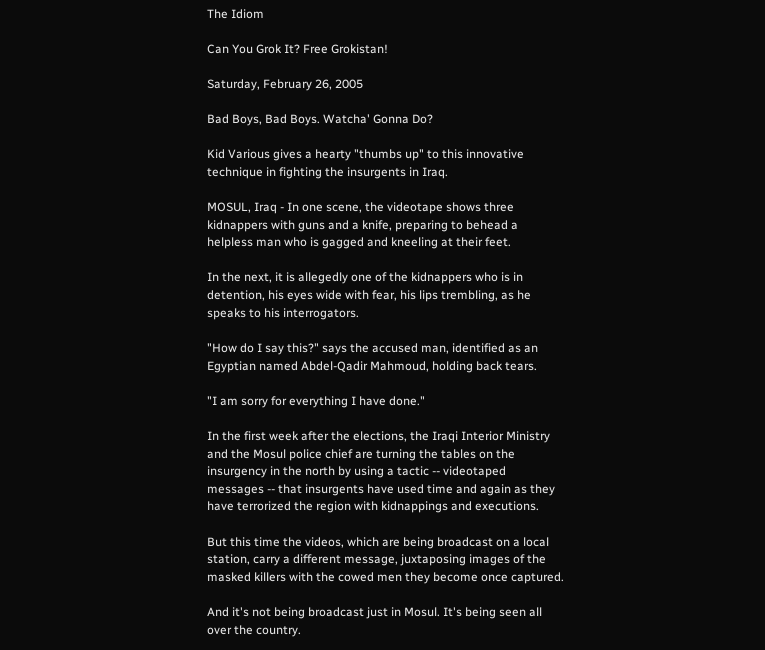The Idiom

Can You Grok It? Free Grokistan!

Saturday, February 26, 2005

Bad Boys, Bad Boys. Watcha' Gonna Do?

Kid Various gives a hearty "thumbs up" to this innovative technique in fighting the insurgents in Iraq.

MOSUL, Iraq - In one scene, the videotape shows three kidnappers with guns and a knife, preparing to behead a helpless man who is gagged and kneeling at their feet.

In the next, it is allegedly one of the kidnappers who is in detention, his eyes wide with fear, his lips trembling, as he speaks to his interrogators.

"How do I say this?" says the accused man, identified as an Egyptian named Abdel-Qadir Mahmoud, holding back tears.

"I am sorry for everything I have done."

In the first week after the elections, the Iraqi Interior Ministry and the Mosul police chief are turning the tables on the insurgency in the north by using a tactic -- videotaped messages -- that insurgents have used time and again as they have terrorized the region with kidnappings and executions.

But this time the videos, which are being broadcast on a local station, carry a different message, juxtaposing images of the masked killers with the cowed men they become once captured.

And it's not being broadcast just in Mosul. It's being seen all over the country.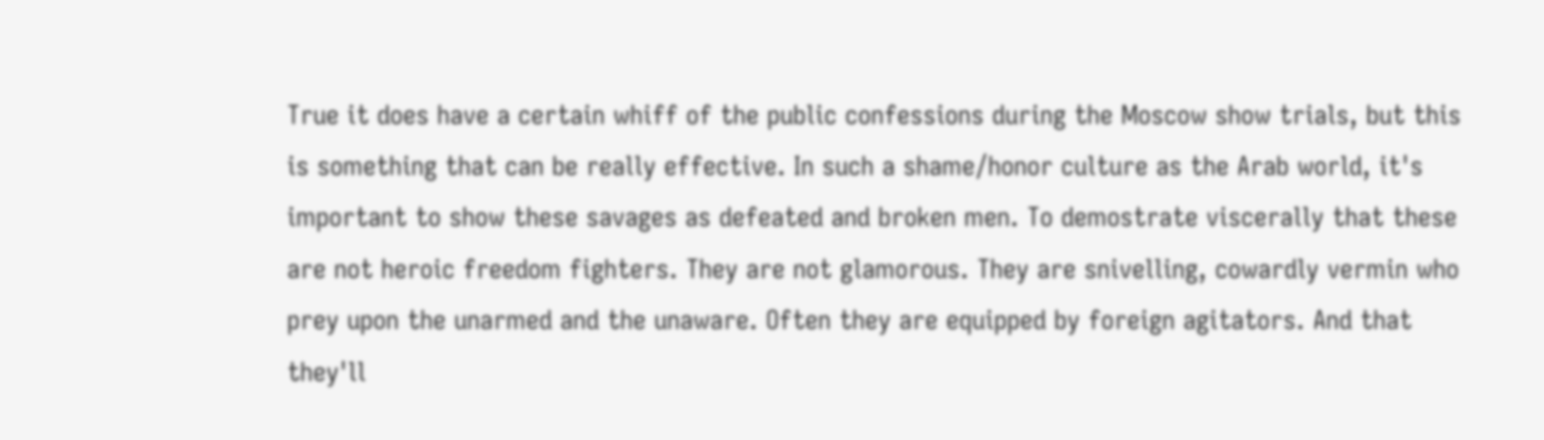True it does have a certain whiff of the public confessions during the Moscow show trials, but this is something that can be really effective. In such a shame/honor culture as the Arab world, it's important to show these savages as defeated and broken men. To demostrate viscerally that these are not heroic freedom fighters. They are not glamorous. They are snivelling, cowardly vermin who prey upon the unarmed and the unaware. Often they are equipped by foreign agitators. And that they'll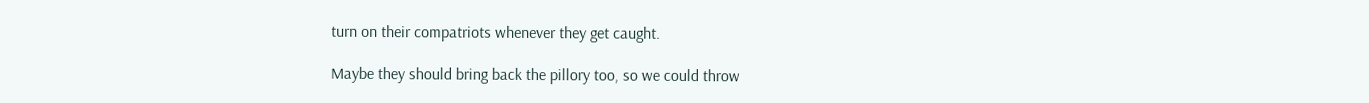turn on their compatriots whenever they get caught.

Maybe they should bring back the pillory too, so we could throw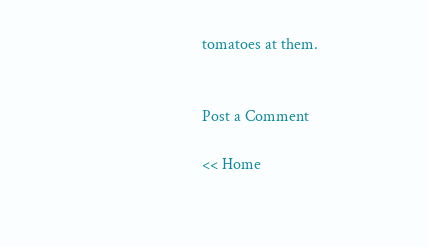tomatoes at them.


Post a Comment

<< Home